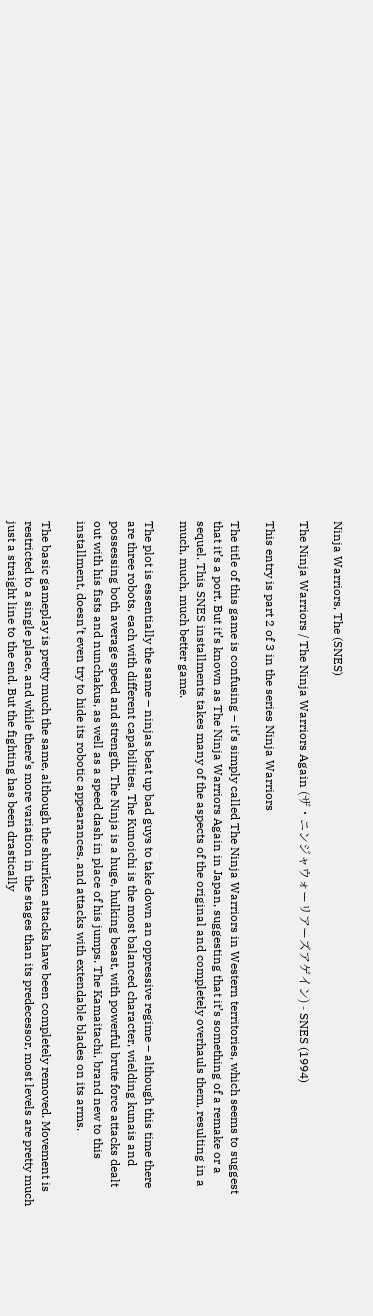Ninja Warriors, The (SNES)

The Ninja Warriors / The Ninja Warriors Again (ザ・ニンジャウォーリアーズアゲイン) - SNES (1994)

This entry is part 2 of 3 in the series Ninja Warriors

The title of this game is confusing – it’s simply called The Ninja Warriors in Western territories, which seems to suggest that it’s a port. But it’s known as The Ninja Warriors Again in Japan, suggesting that it’s something of a remake or a sequel. This SNES installments takes many of the aspects of the original and completely overhauls them, resulting in a much, much, much better game.

The plot is essentially the same – ninjas beat up bad guys to take down an oppressive regime – although this time there are three robots, each with different capabilities. The Kunoichi is the most balanced character, wielding kunais and possessing both average speed and strength. The Ninja is a huge, hulking beast, with powerful brute force attacks dealt out with his fists and nunchakus, as well as a speed dash in place of his jumps. The Kamaitachi, brand new to this installment, doesn’t even try to hide its robotic appearances, and attacks with extendable blades on its arms.

The basic gameplay is pretty much the same, although the shuriken attacks have been completely removed. Movement is restricted to a single place, and while there’s more variation in the stages than its predecessor, most levels are pretty much just a straight line to the end. But the fighting has been drastically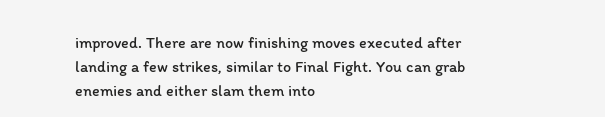improved. There are now finishing moves executed after landing a few strikes, similar to Final Fight. You can grab enemies and either slam them into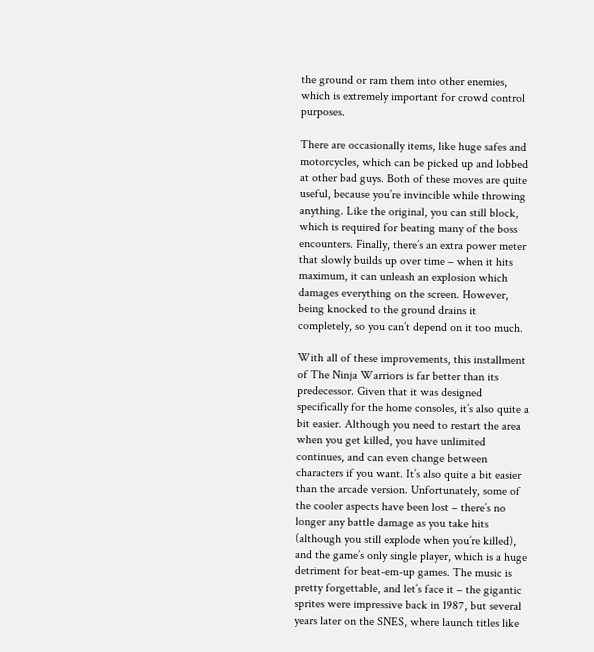the ground or ram them into other enemies, which is extremely important for crowd control purposes.

There are occasionally items, like huge safes and motorcycles, which can be picked up and lobbed at other bad guys. Both of these moves are quite useful, because you’re invincible while throwing anything. Like the original, you can still block, which is required for beating many of the boss encounters. Finally, there’s an extra power meter that slowly builds up over time – when it hits maximum, it can unleash an explosion which damages everything on the screen. However, being knocked to the ground drains it completely, so you can’t depend on it too much.

With all of these improvements, this installment of The Ninja Warriors is far better than its predecessor. Given that it was designed specifically for the home consoles, it’s also quite a bit easier. Although you need to restart the area when you get killed, you have unlimited continues, and can even change between characters if you want. It’s also quite a bit easier than the arcade version. Unfortunately, some of the cooler aspects have been lost – there’s no longer any battle damage as you take hits (although you still explode when you’re killed), and the game’s only single player, which is a huge detriment for beat-em-up games. The music is pretty forgettable, and let’s face it – the gigantic sprites were impressive back in 1987, but several years later on the SNES, where launch titles like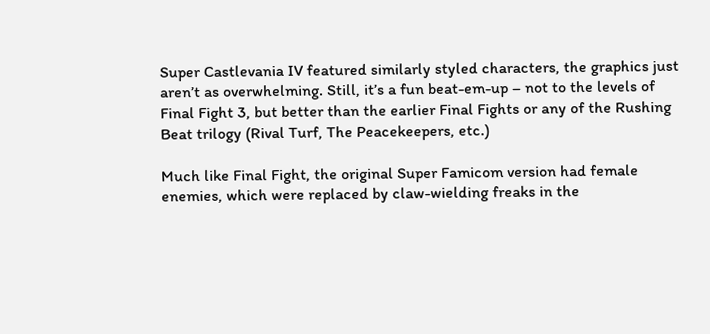Super Castlevania IV featured similarly styled characters, the graphics just aren’t as overwhelming. Still, it’s a fun beat-em-up – not to the levels of Final Fight 3, but better than the earlier Final Fights or any of the Rushing Beat trilogy (Rival Turf, The Peacekeepers, etc.)

Much like Final Fight, the original Super Famicom version had female enemies, which were replaced by claw-wielding freaks in the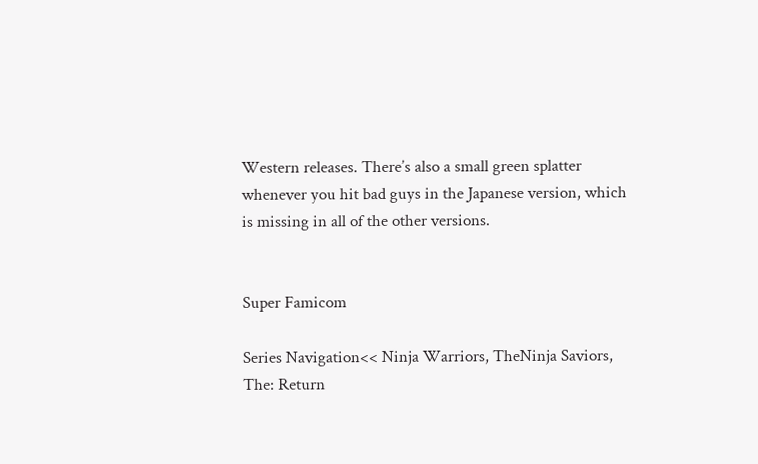Western releases. There’s also a small green splatter whenever you hit bad guys in the Japanese version, which is missing in all of the other versions.


Super Famicom

Series Navigation<< Ninja Warriors, TheNinja Saviors, The: Return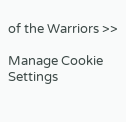of the Warriors >>

Manage Cookie Settings